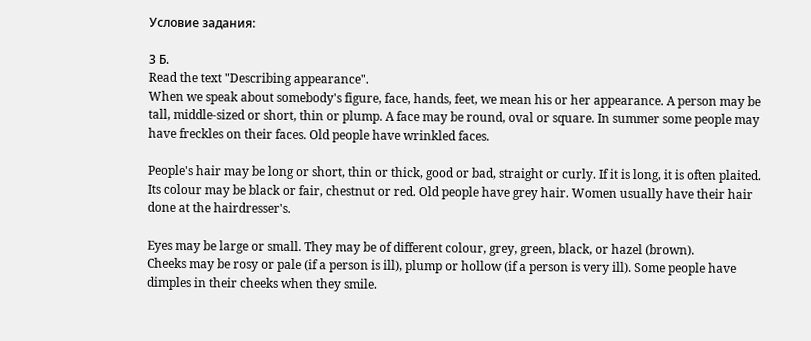Условие задания:

3 Б.
Read the text "Describing appearance".
When we speak about somebody's figure, face, hands, feet, we mean his or her appearance. A person may be tall, middle-sized or short, thin or plump. A face may be round, oval or square. In summer some people may have freckles on their faces. Old people have wrinkled faces.

People's hair may be long or short, thin or thick, good or bad, straight or curly. If it is long, it is often plaited. Its colour may be black or fair, chestnut or red. Old people have grey hair. Women usually have their hair done at the hairdresser's.

Eyes may be large or small. They may be of different colour, grey, green, black, or hazel (brown).
Cheeks may be rosy or pale (if a person is ill), plump or hollow (if a person is very ill). Some people have dimples in their cheeks when they smile.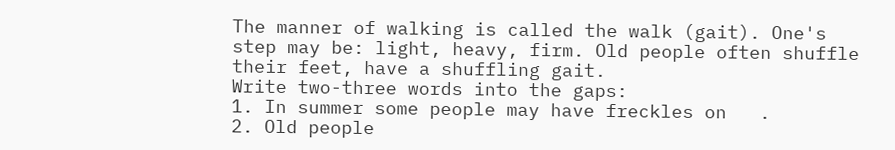The manner of walking is called the walk (gait). One's step may be: light, heavy, firm. Old people often shuffle their feet, have a shuffling gait.
Write two-three words into the gaps:
1. In summer some people may have freckles on   .
2. Old people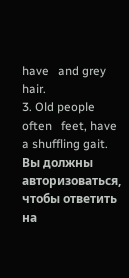have   and grey hair.
3. Old people often   feet, have a shuffling gait.
Вы должны авторизоваться, чтобы ответить на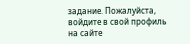задание. Пожалуйста, войдите в свой профиль на сайте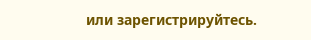или зарегистрируйтесь.